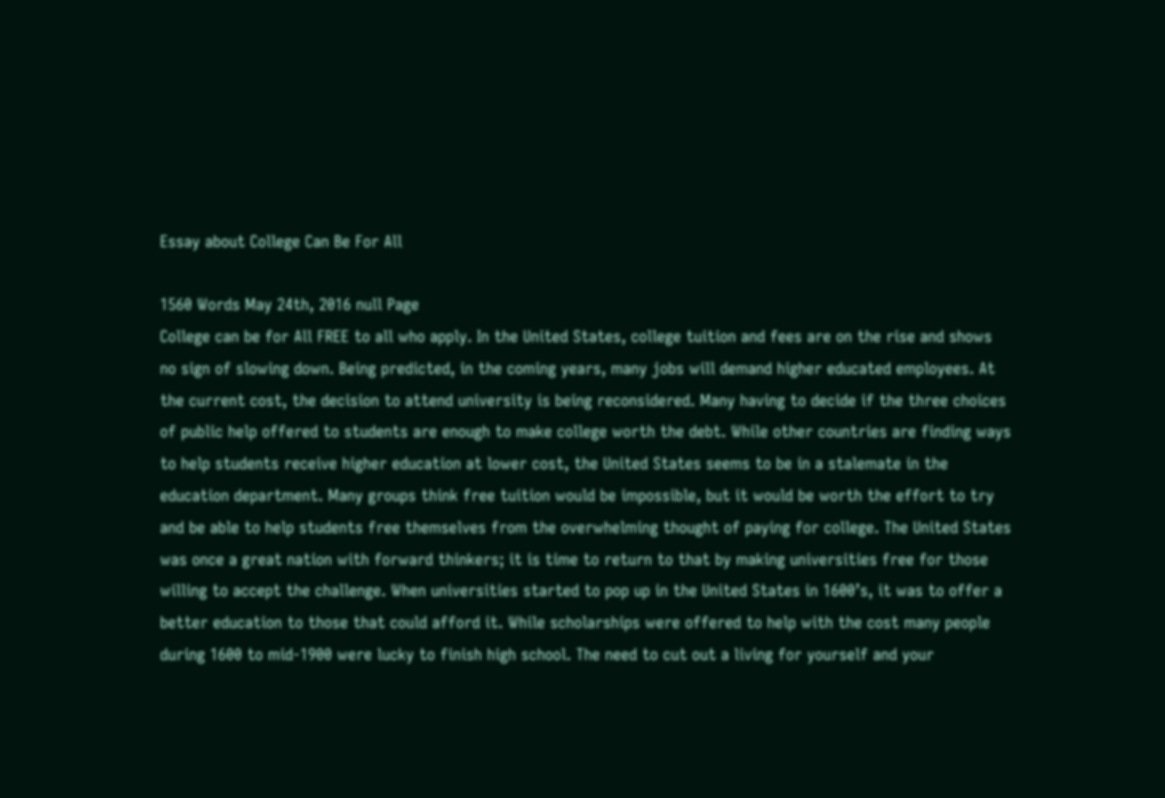Essay about College Can Be For All

1560 Words May 24th, 2016 null Page
College can be for All FREE to all who apply. In the United States, college tuition and fees are on the rise and shows no sign of slowing down. Being predicted, in the coming years, many jobs will demand higher educated employees. At the current cost, the decision to attend university is being reconsidered. Many having to decide if the three choices of public help offered to students are enough to make college worth the debt. While other countries are finding ways to help students receive higher education at lower cost, the United States seems to be in a stalemate in the education department. Many groups think free tuition would be impossible, but it would be worth the effort to try and be able to help students free themselves from the overwhelming thought of paying for college. The United States was once a great nation with forward thinkers; it is time to return to that by making universities free for those willing to accept the challenge. When universities started to pop up in the United States in 1600’s, it was to offer a better education to those that could afford it. While scholarships were offered to help with the cost many people during 1600 to mid-1900 were lucky to finish high school. The need to cut out a living for yourself and your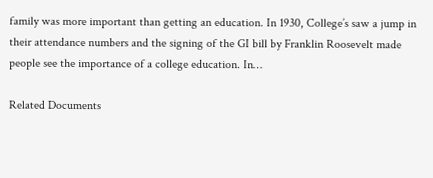family was more important than getting an education. In 1930, College’s saw a jump in their attendance numbers and the signing of the GI bill by Franklin Roosevelt made people see the importance of a college education. In…

Related Documents